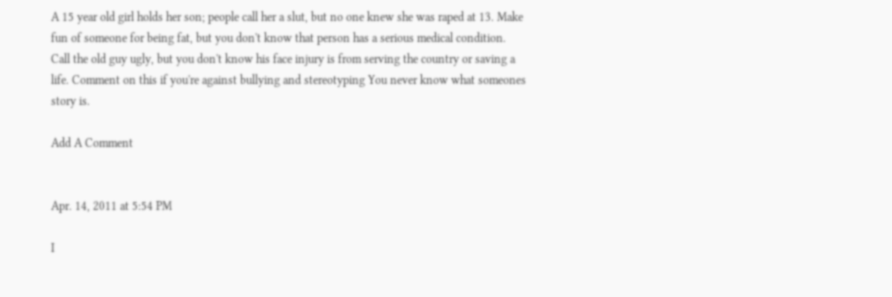A 15 year old girl holds her son; people call her a slut, but no one knew she was raped at 13. Make fun of someone for being fat, but you don't know that person has a serious medical condition. Call the old guy ugly, but you don't know his face injury is from serving the country or saving a life. Comment on this if you're against bullying and stereotyping You never know what someones story is.

Add A Comment


Apr. 14, 2011 at 5:54 PM

I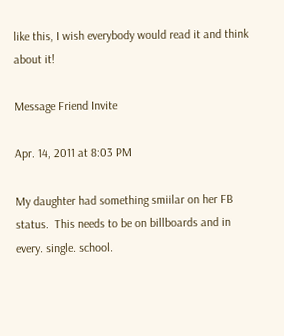like this, I wish everybody would read it and think about it!

Message Friend Invite

Apr. 14, 2011 at 8:03 PM

My daughter had something smiilar on her FB status.  This needs to be on billboards and in every. single. school.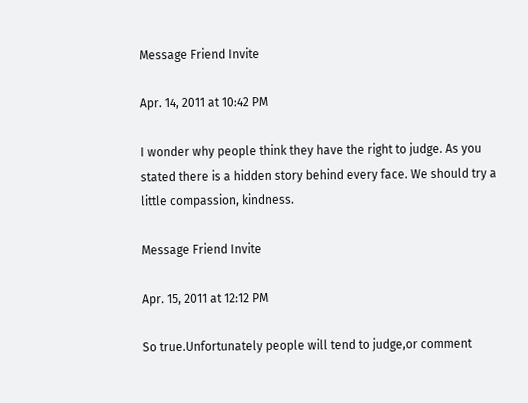Message Friend Invite

Apr. 14, 2011 at 10:42 PM

I wonder why people think they have the right to judge. As you stated there is a hidden story behind every face. We should try a little compassion, kindness.

Message Friend Invite

Apr. 15, 2011 at 12:12 PM

So true.Unfortunately people will tend to judge,or comment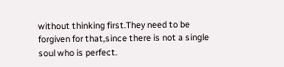without thinking first.They need to be forgiven for that,since there is not a single soul who is perfect.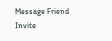Message Friend Invite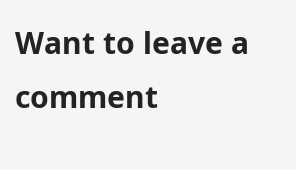Want to leave a comment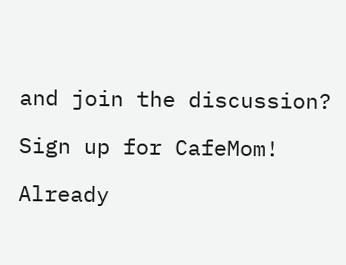and join the discussion?

Sign up for CafeMom!

Already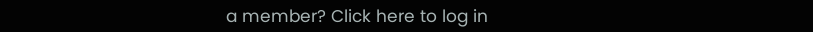a member? Click here to log in